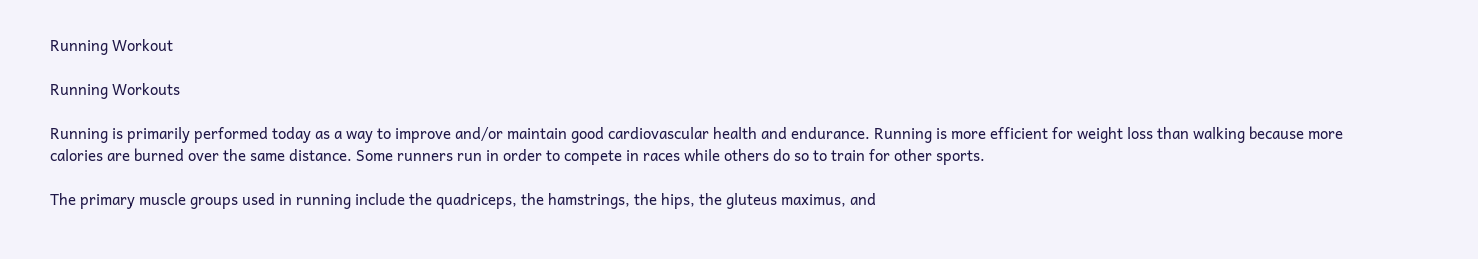Running Workout

Running Workouts

Running is primarily performed today as a way to improve and/or maintain good cardiovascular health and endurance. Running is more efficient for weight loss than walking because more calories are burned over the same distance. Some runners run in order to compete in races while others do so to train for other sports.

The primary muscle groups used in running include the quadriceps, the hamstrings, the hips, the gluteus maximus, and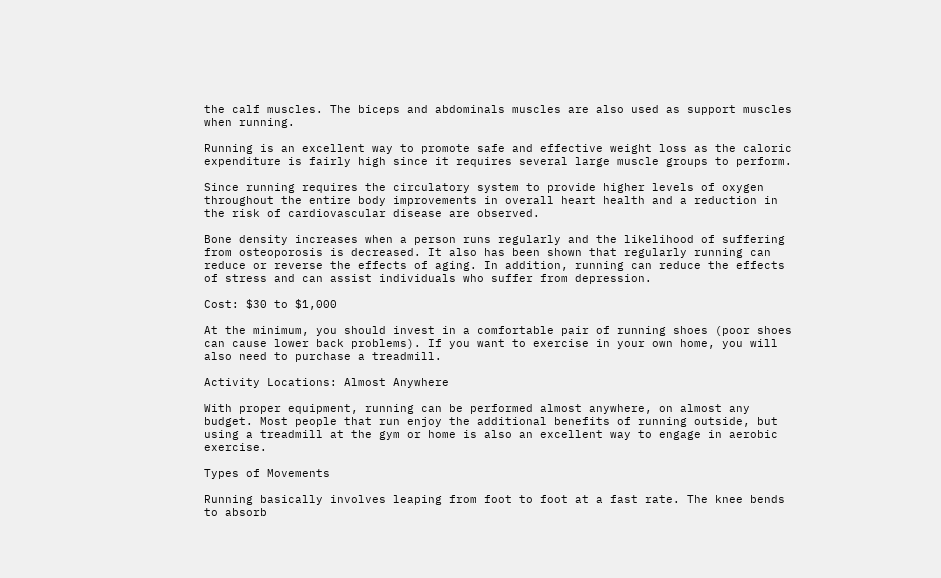the calf muscles. The biceps and abdominals muscles are also used as support muscles when running.

Running is an excellent way to promote safe and effective weight loss as the caloric expenditure is fairly high since it requires several large muscle groups to perform.

Since running requires the circulatory system to provide higher levels of oxygen throughout the entire body improvements in overall heart health and a reduction in the risk of cardiovascular disease are observed.

Bone density increases when a person runs regularly and the likelihood of suffering from osteoporosis is decreased. It also has been shown that regularly running can reduce or reverse the effects of aging. In addition, running can reduce the effects of stress and can assist individuals who suffer from depression.

Cost: $30 to $1,000

At the minimum, you should invest in a comfortable pair of running shoes (poor shoes can cause lower back problems). If you want to exercise in your own home, you will also need to purchase a treadmill.

Activity Locations: Almost Anywhere

With proper equipment, running can be performed almost anywhere, on almost any budget. Most people that run enjoy the additional benefits of running outside, but using a treadmill at the gym or home is also an excellent way to engage in aerobic exercise.

Types of Movements

Running basically involves leaping from foot to foot at a fast rate. The knee bends to absorb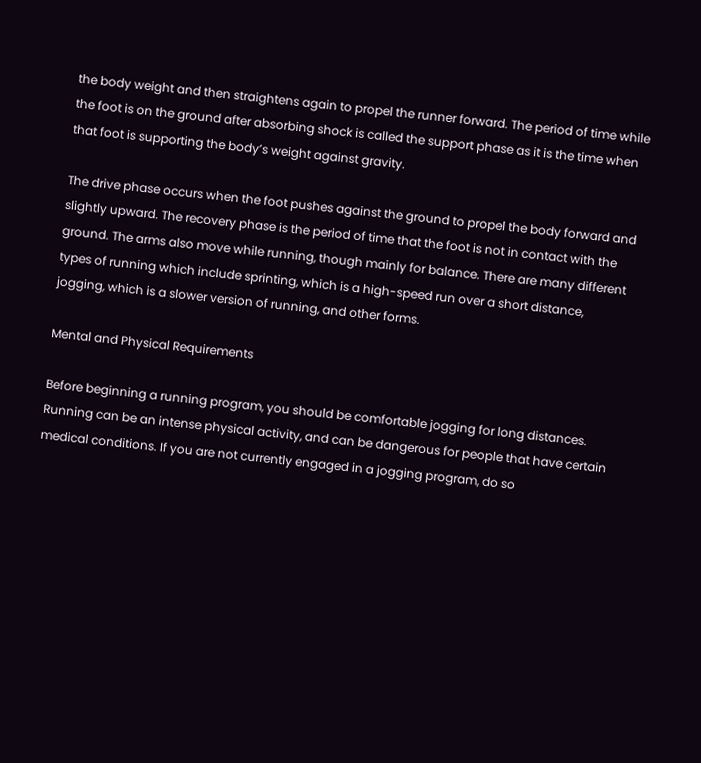the body weight and then straightens again to propel the runner forward. The period of time while the foot is on the ground after absorbing shock is called the support phase as it is the time when that foot is supporting the body’s weight against gravity.

The drive phase occurs when the foot pushes against the ground to propel the body forward and slightly upward. The recovery phase is the period of time that the foot is not in contact with the ground. The arms also move while running, though mainly for balance. There are many different types of running which include sprinting, which is a high-speed run over a short distance, jogging, which is a slower version of running, and other forms.

Mental and Physical Requirements

Before beginning a running program, you should be comfortable jogging for long distances. Running can be an intense physical activity, and can be dangerous for people that have certain medical conditions. If you are not currently engaged in a jogging program, do so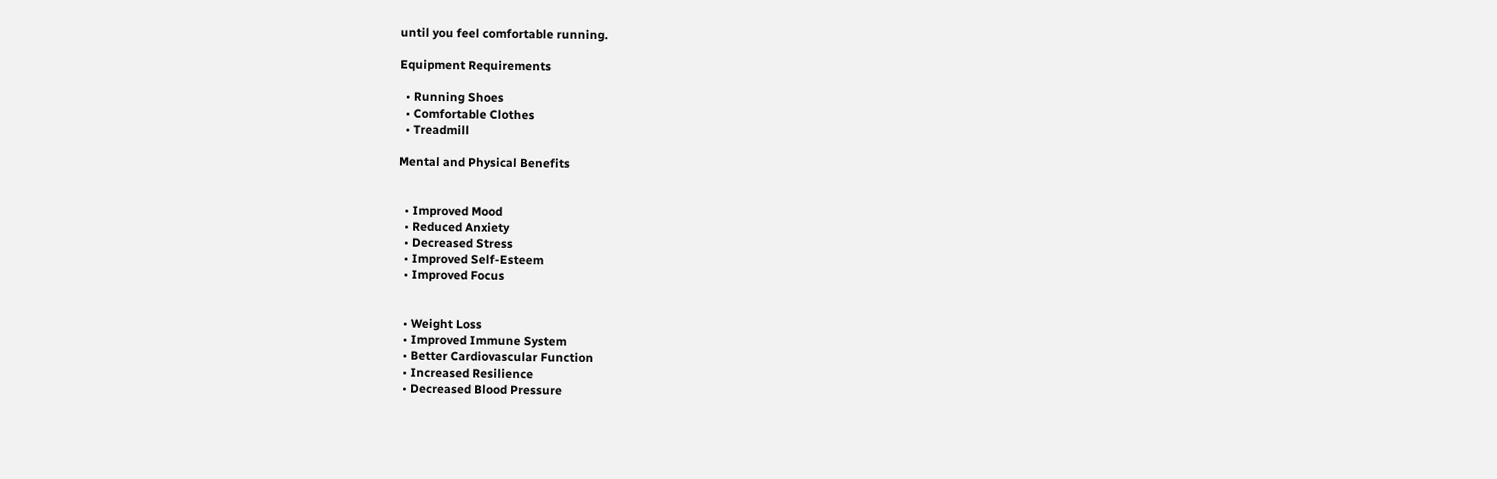until you feel comfortable running.

Equipment Requirements

  • Running Shoes
  • Comfortable Clothes
  • Treadmill

Mental and Physical Benefits


  • Improved Mood
  • Reduced Anxiety
  • Decreased Stress
  • Improved Self-Esteem
  • Improved Focus


  • Weight Loss
  • Improved Immune System
  • Better Cardiovascular Function
  • Increased Resilience
  • Decreased Blood Pressure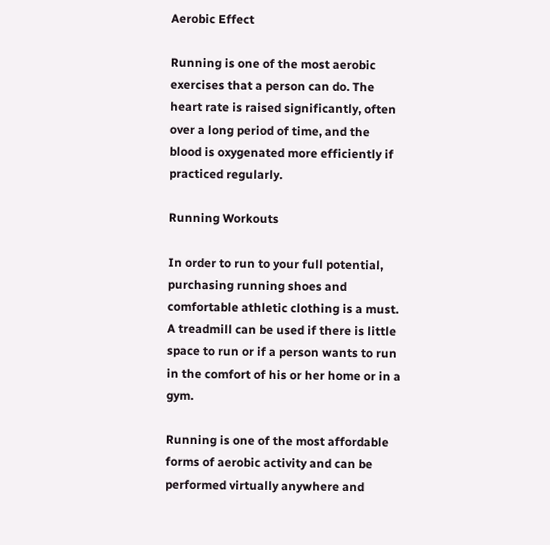Aerobic Effect

Running is one of the most aerobic exercises that a person can do. The heart rate is raised significantly, often over a long period of time, and the blood is oxygenated more efficiently if practiced regularly.

Running Workouts

In order to run to your full potential, purchasing running shoes and comfortable athletic clothing is a must. A treadmill can be used if there is little space to run or if a person wants to run in the comfort of his or her home or in a gym.

Running is one of the most affordable forms of aerobic activity and can be performed virtually anywhere and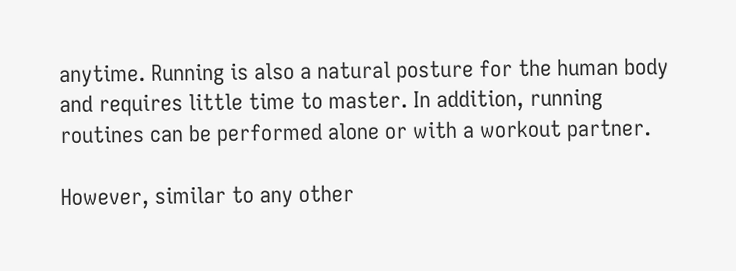anytime. Running is also a natural posture for the human body and requires little time to master. In addition, running routines can be performed alone or with a workout partner.

However, similar to any other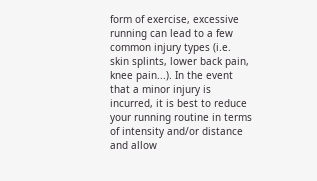form of exercise, excessive running can lead to a few common injury types (i.e. skin splints, lower back pain, knee pain...). In the event that a minor injury is incurred, it is best to reduce your running routine in terms of intensity and/or distance and allow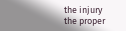the injury the proper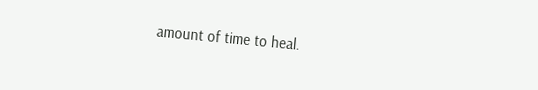amount of time to heal.